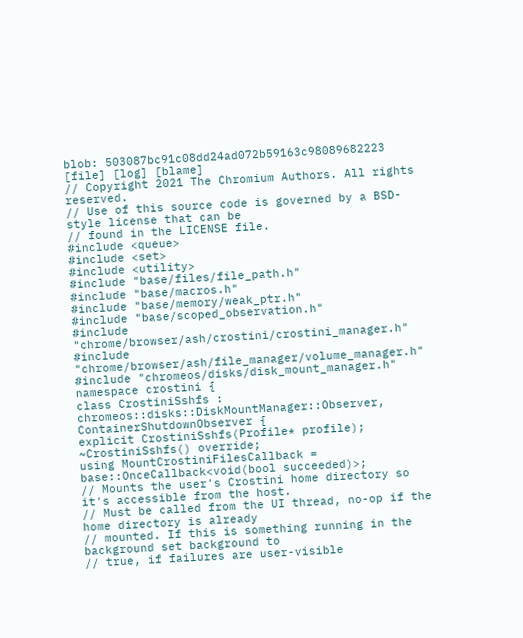blob: 503087bc91c08dd24ad072b59163c98089682223 [file] [log] [blame]
// Copyright 2021 The Chromium Authors. All rights reserved.
// Use of this source code is governed by a BSD-style license that can be
// found in the LICENSE file.
#include <queue>
#include <set>
#include <utility>
#include "base/files/file_path.h"
#include "base/macros.h"
#include "base/memory/weak_ptr.h"
#include "base/scoped_observation.h"
#include "chrome/browser/ash/crostini/crostini_manager.h"
#include "chrome/browser/ash/file_manager/volume_manager.h"
#include "chromeos/disks/disk_mount_manager.h"
namespace crostini {
class CrostiniSshfs : chromeos::disks::DiskMountManager::Observer,
ContainerShutdownObserver {
explicit CrostiniSshfs(Profile* profile);
~CrostiniSshfs() override;
using MountCrostiniFilesCallback = base::OnceCallback<void(bool succeeded)>;
// Mounts the user's Crostini home directory so it's accessible from the host.
// Must be called from the UI thread, no-op if the home directory is already
// mounted. If this is something running in the background set background to
// true, if failures are user-visible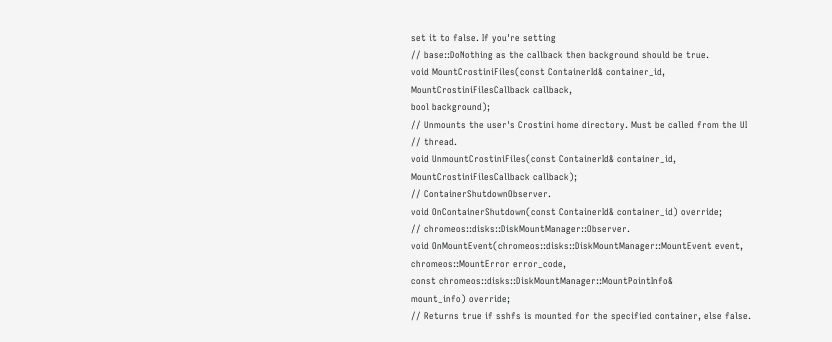set it to false. If you're setting
// base::DoNothing as the callback then background should be true.
void MountCrostiniFiles(const ContainerId& container_id,
MountCrostiniFilesCallback callback,
bool background);
// Unmounts the user's Crostini home directory. Must be called from the UI
// thread.
void UnmountCrostiniFiles(const ContainerId& container_id,
MountCrostiniFilesCallback callback);
// ContainerShutdownObserver.
void OnContainerShutdown(const ContainerId& container_id) override;
// chromeos::disks::DiskMountManager::Observer.
void OnMountEvent(chromeos::disks::DiskMountManager::MountEvent event,
chromeos::MountError error_code,
const chromeos::disks::DiskMountManager::MountPointInfo&
mount_info) override;
// Returns true if sshfs is mounted for the specified container, else false.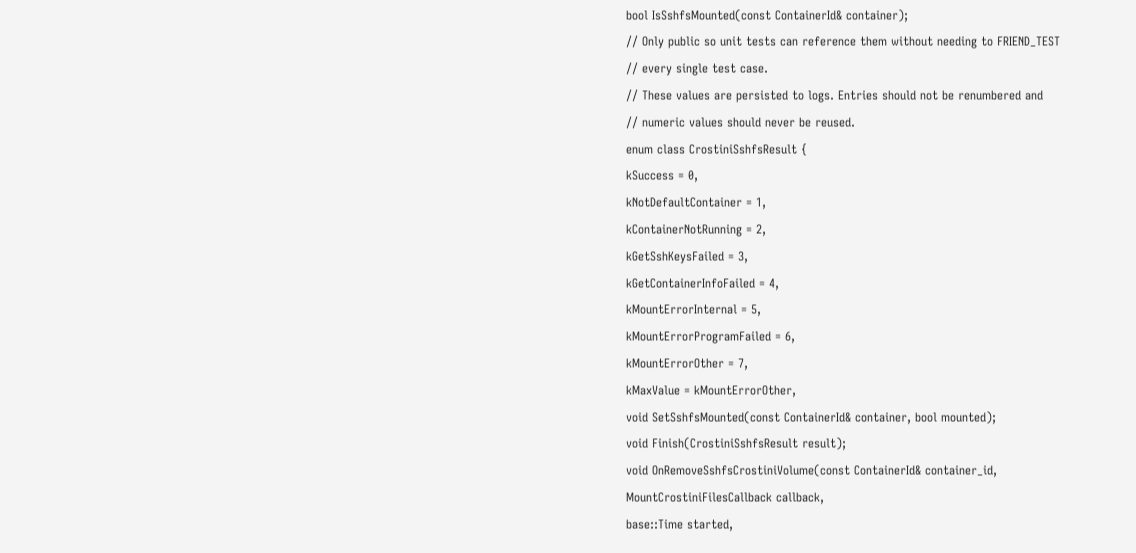bool IsSshfsMounted(const ContainerId& container);
// Only public so unit tests can reference them without needing to FRIEND_TEST
// every single test case.
// These values are persisted to logs. Entries should not be renumbered and
// numeric values should never be reused.
enum class CrostiniSshfsResult {
kSuccess = 0,
kNotDefaultContainer = 1,
kContainerNotRunning = 2,
kGetSshKeysFailed = 3,
kGetContainerInfoFailed = 4,
kMountErrorInternal = 5,
kMountErrorProgramFailed = 6,
kMountErrorOther = 7,
kMaxValue = kMountErrorOther,
void SetSshfsMounted(const ContainerId& container, bool mounted);
void Finish(CrostiniSshfsResult result);
void OnRemoveSshfsCrostiniVolume(const ContainerId& container_id,
MountCrostiniFilesCallback callback,
base::Time started,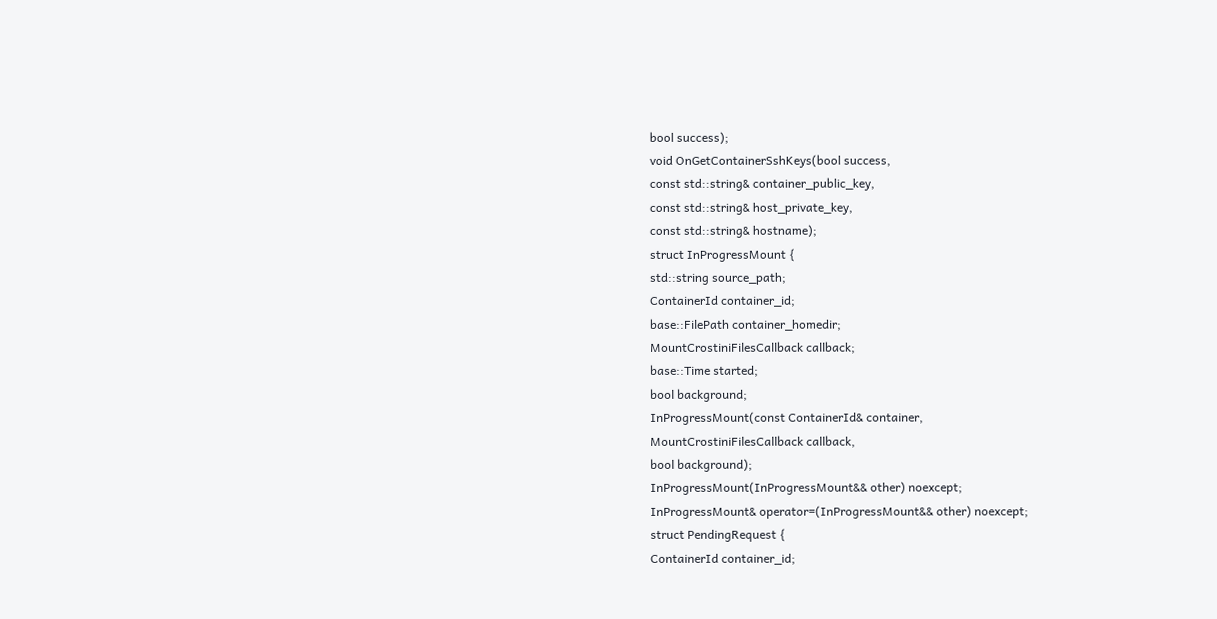bool success);
void OnGetContainerSshKeys(bool success,
const std::string& container_public_key,
const std::string& host_private_key,
const std::string& hostname);
struct InProgressMount {
std::string source_path;
ContainerId container_id;
base::FilePath container_homedir;
MountCrostiniFilesCallback callback;
base::Time started;
bool background;
InProgressMount(const ContainerId& container,
MountCrostiniFilesCallback callback,
bool background);
InProgressMount(InProgressMount&& other) noexcept;
InProgressMount& operator=(InProgressMount&& other) noexcept;
struct PendingRequest {
ContainerId container_id;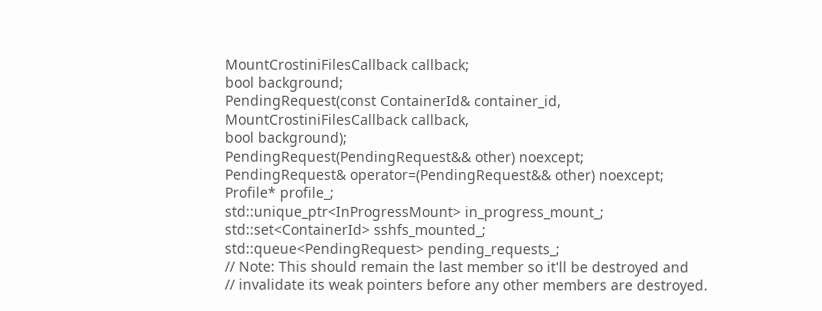MountCrostiniFilesCallback callback;
bool background;
PendingRequest(const ContainerId& container_id,
MountCrostiniFilesCallback callback,
bool background);
PendingRequest(PendingRequest&& other) noexcept;
PendingRequest& operator=(PendingRequest&& other) noexcept;
Profile* profile_;
std::unique_ptr<InProgressMount> in_progress_mount_;
std::set<ContainerId> sshfs_mounted_;
std::queue<PendingRequest> pending_requests_;
// Note: This should remain the last member so it'll be destroyed and
// invalidate its weak pointers before any other members are destroyed.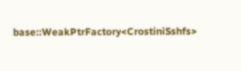base::WeakPtrFactory<CrostiniSshfs>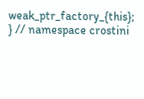weak_ptr_factory_{this};
} // namespace crostini